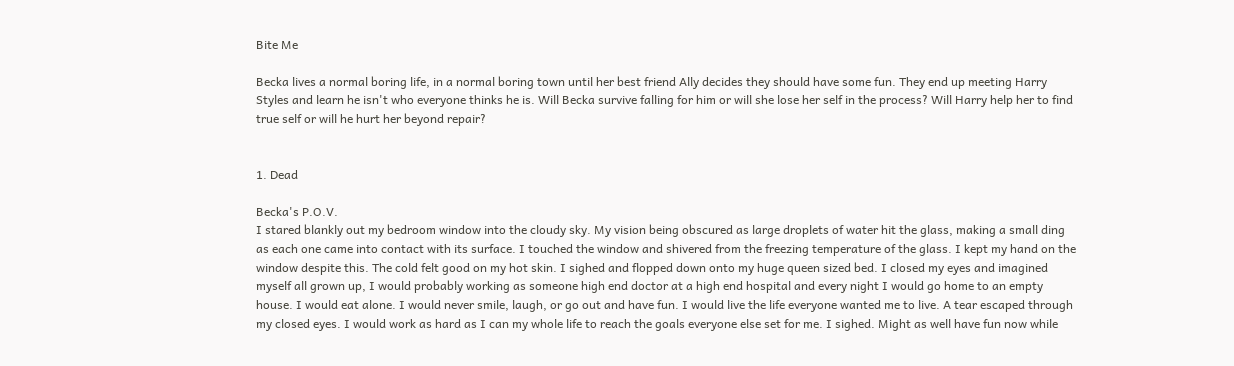Bite Me

Becka lives a normal boring life, in a normal boring town until her best friend Ally decides they should have some fun. They end up meeting Harry Styles and learn he isn't who everyone thinks he is. Will Becka survive falling for him or will she lose her self in the process? Will Harry help her to find true self or will he hurt her beyond repair?


1. Dead

Becka's P.O.V.
I stared blankly out my bedroom window into the cloudy sky. My vision being obscured as large droplets of water hit the glass, making a small ding as each one came into contact with its surface. I touched the window and shivered from the freezing temperature of the glass. I kept my hand on the window despite this. The cold felt good on my hot skin. I sighed and flopped down onto my huge queen sized bed. I closed my eyes and imagined myself all grown up, I would probably working as someone high end doctor at a high end hospital and every night I would go home to an empty house. I would eat alone. I would never smile, laugh, or go out and have fun. I would live the life everyone wanted me to live. A tear escaped through my closed eyes. I would work as hard as I can my whole life to reach the goals everyone else set for me. I sighed. Might as well have fun now while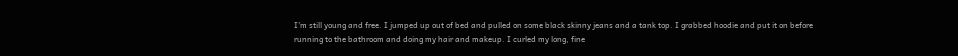I'm still young and free. I jumped up out of bed and pulled on some black skinny jeans and a tank top. I grabbed hoodie and put it on before running to the bathroom and doing my hair and makeup. I curled my long, fine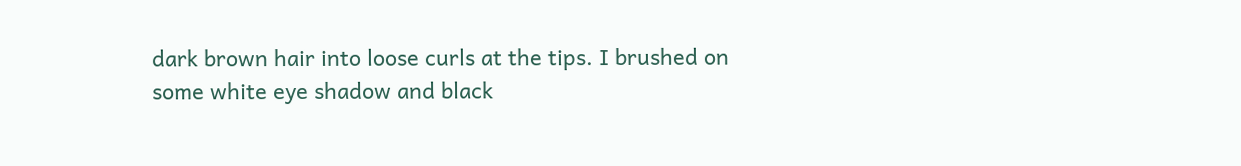dark brown hair into loose curls at the tips. I brushed on some white eye shadow and black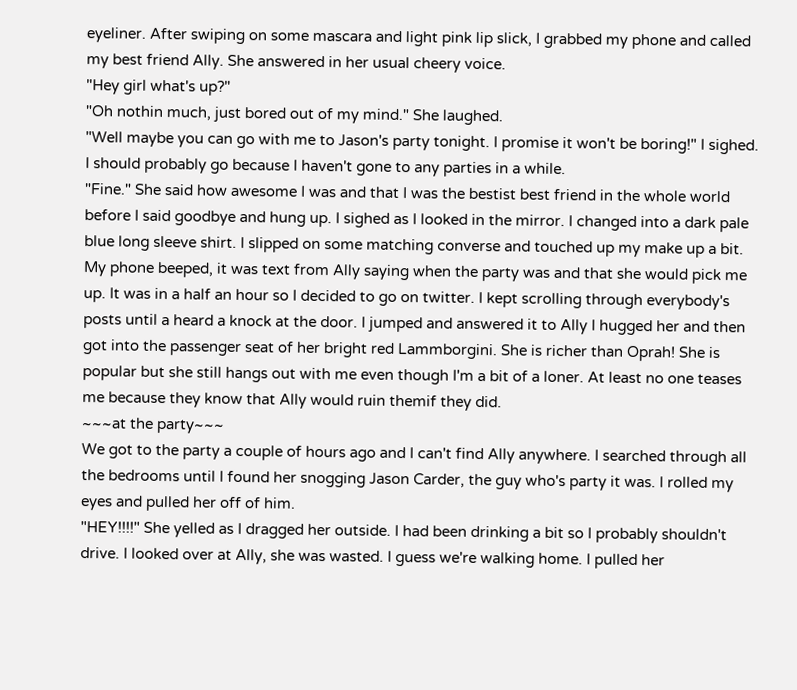eyeliner. After swiping on some mascara and light pink lip slick, I grabbed my phone and called my best friend Ally. She answered in her usual cheery voice.
"Hey girl what's up?"
"Oh nothin much, just bored out of my mind." She laughed.
"Well maybe you can go with me to Jason's party tonight. I promise it won't be boring!" I sighed. I should probably go because I haven't gone to any parties in a while.
"Fine." She said how awesome I was and that I was the bestist best friend in the whole world before I said goodbye and hung up. I sighed as I looked in the mirror. I changed into a dark pale blue long sleeve shirt. I slipped on some matching converse and touched up my make up a bit. My phone beeped, it was text from Ally saying when the party was and that she would pick me up. It was in a half an hour so I decided to go on twitter. I kept scrolling through everybody's posts until a heard a knock at the door. I jumped and answered it to Ally I hugged her and then got into the passenger seat of her bright red Lammborgini. She is richer than Oprah! She is popular but she still hangs out with me even though I'm a bit of a loner. At least no one teases me because they know that Ally would ruin themif they did.
~~~at the party~~~
We got to the party a couple of hours ago and I can't find Ally anywhere. I searched through all the bedrooms until I found her snogging Jason Carder, the guy who's party it was. I rolled my eyes and pulled her off of him.
"HEY!!!!" She yelled as I dragged her outside. I had been drinking a bit so I probably shouldn't drive. I looked over at Ally, she was wasted. I guess we're walking home. I pulled her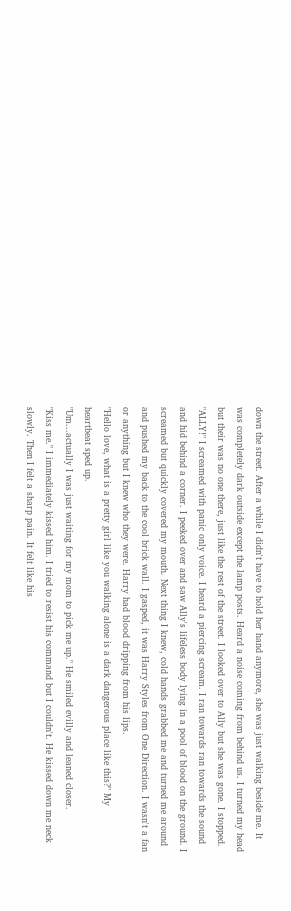down the street. After a while I didn't have to hold her hand anymore, she was just walking beside me. It was completely dark outside except the lamp posts. Heard a noise coming from behind us. I turned my head but their was no one there, just like the rest of the street. I looked over to Ally but she was gone. I stopped.
"ALLY!" I screamed with panic only voice. I heard a piercing scream. I ran towards ran towards the sound and hid behind a corner. I peeked over and saw Ally's lifeless body lying in a pool of blood on the ground. I screamed but quickly covered my mouth. Next thing I knew, cold hands grabbed me and turned me around and pushed my back to the cool brick wall. I gasped, it was Harry Styles from One Direction. I wasn't a fan or anything but I knew who they were. Harry had blood dripping from his lips.
"Hello love, what is a pretty girl like you walking alone is a dark dangerous place like this?" My
heartbeat sped up.
"Um...actually I was just waiting for my mom to pick me up." He smiled evilly and leaned closer.
"Kiss me." I immediately kissed him. I tried to resist his command but I couldn't. He kissed down me neck slowly. Then I felt a sharp pain. It felt like his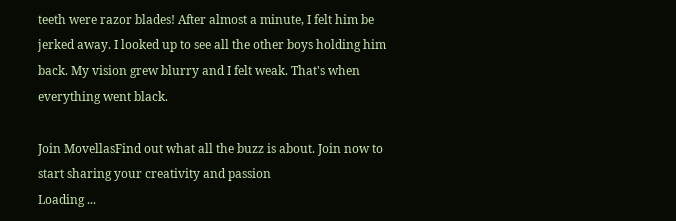teeth were razor blades! After almost a minute, I felt him be jerked away. I looked up to see all the other boys holding him back. My vision grew blurry and I felt weak. That's when everything went black.

Join MovellasFind out what all the buzz is about. Join now to start sharing your creativity and passion
Loading ...